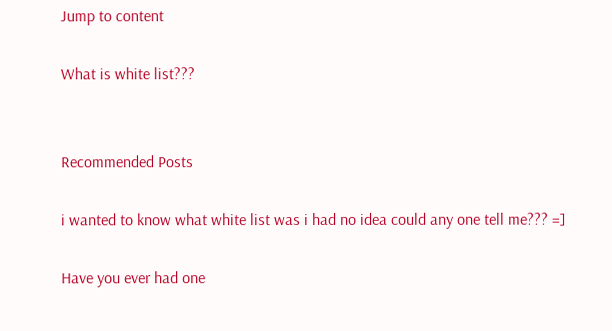Jump to content

What is white list???


Recommended Posts

i wanted to know what white list was i had no idea could any one tell me??? =]

Have you ever had one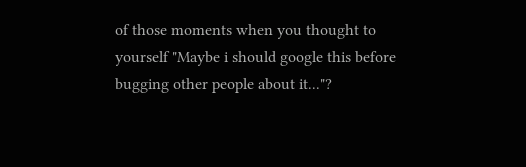of those moments when you thought to yourself "Maybe i should google this before bugging other people about it..."?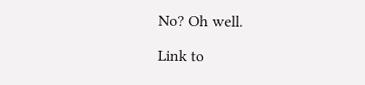No? Oh well.

Link to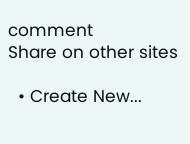comment
Share on other sites

  • Create New...